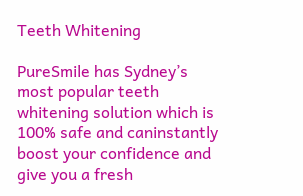Teeth Whitening

PureSmile has Sydney’s most popular teeth whitening solution which is 100% safe and caninstantly boost your confidence and give you a fresh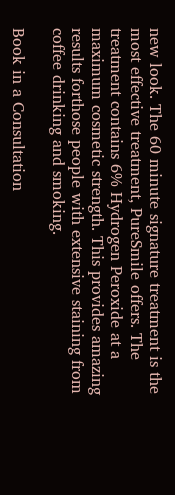new look. The 60 minute signature treatment is the most effective treatment, PureSmile offers. The treatment contains 6% Hydrogen Peroxide at a maximum cosmetic strength. This provides amazing results forthose people with extensive staining from coffee drinking and smoking.

Book in a Consultation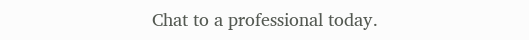Chat to a professional today.